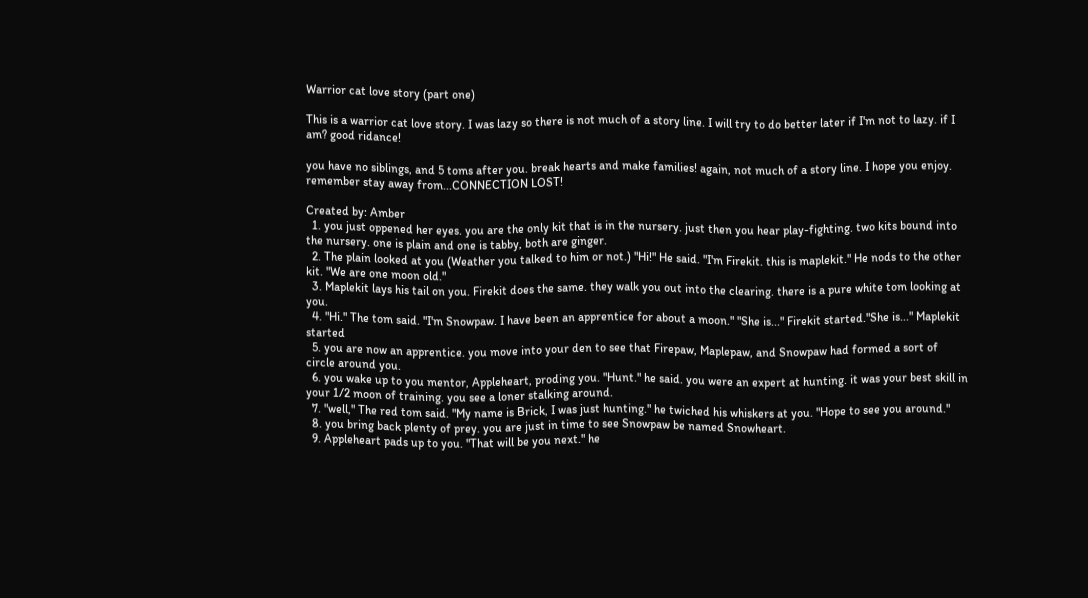Warrior cat love story (part one)

This is a warrior cat love story. I was lazy so there is not much of a story line. I will try to do better later if I'm not to lazy. if I am? good ridance!

you have no siblings, and 5 toms after you. break hearts and make families! again, not much of a story line. I hope you enjoy. remember stay away from...CONNECTION LOST!

Created by: Amber
  1. you just oppened her eyes. you are the only kit that is in the nursery. just then you hear play-fighting. two kits bound into the nursery. one is plain and one is tabby, both are ginger.
  2. The plain looked at you (Weather you talked to him or not.) "Hi!" He said. "I'm Firekit. this is maplekit." He nods to the other kit. "We are one moon old."
  3. Maplekit lays his tail on you. Firekit does the same. they walk you out into the clearing. there is a pure white tom looking at you.
  4. "Hi." The tom said. "I'm Snowpaw. I have been an apprentice for about a moon." "She is..." Firekit started."She is..." Maplekit started
  5. you are now an apprentice. you move into your den to see that Firepaw, Maplepaw, and Snowpaw had formed a sort of circle around you.
  6. you wake up to you mentor, Appleheart, proding you. "Hunt." he said. you were an expert at hunting. it was your best skill in your 1/2 moon of training. you see a loner stalking around.
  7. "well," The red tom said. "My name is Brick, I was just hunting." he twiched his whiskers at you. "Hope to see you around."
  8. you bring back plenty of prey. you are just in time to see Snowpaw be named Snowheart.
  9. Appleheart pads up to you. "That will be you next." he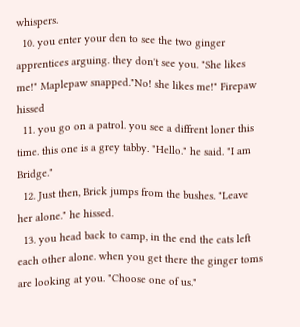whispers.
  10. you enter your den to see the two ginger apprentices arguing. they don't see you. "She likes me!" Maplepaw snapped."No! she likes me!" Firepaw hissed
  11. you go on a patrol. you see a diffrent loner this time. this one is a grey tabby. "Hello." he said. "I am Bridge."
  12. Just then, Brick jumps from the bushes. "Leave her alone." he hissed.
  13. you head back to camp, in the end the cats left each other alone. when you get there the ginger toms are looking at you. "Choose one of us."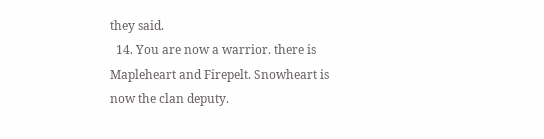they said.
  14. You are now a warrior. there is Mapleheart and Firepelt. Snowheart is now the clan deputy.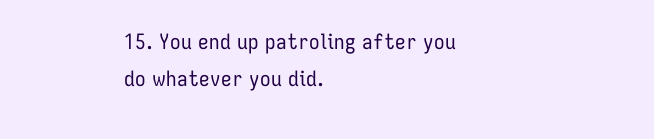15. You end up patroling after you do whatever you did.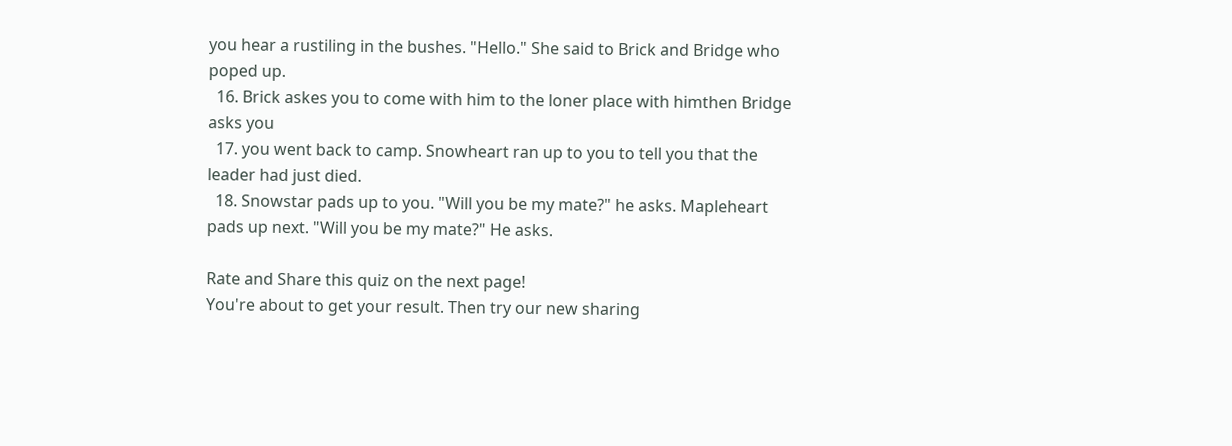you hear a rustiling in the bushes. "Hello." She said to Brick and Bridge who poped up.
  16. Brick askes you to come with him to the loner place with himthen Bridge asks you
  17. you went back to camp. Snowheart ran up to you to tell you that the leader had just died.
  18. Snowstar pads up to you. "Will you be my mate?" he asks. Mapleheart pads up next. "Will you be my mate?" He asks.

Rate and Share this quiz on the next page!
You're about to get your result. Then try our new sharing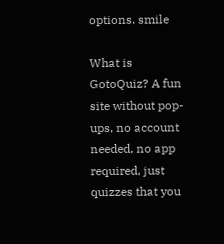options. smile

What is GotoQuiz? A fun site without pop-ups, no account needed, no app required, just quizzes that you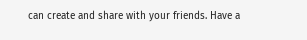can create and share with your friends. Have a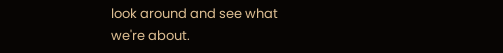look around and see what we're about.